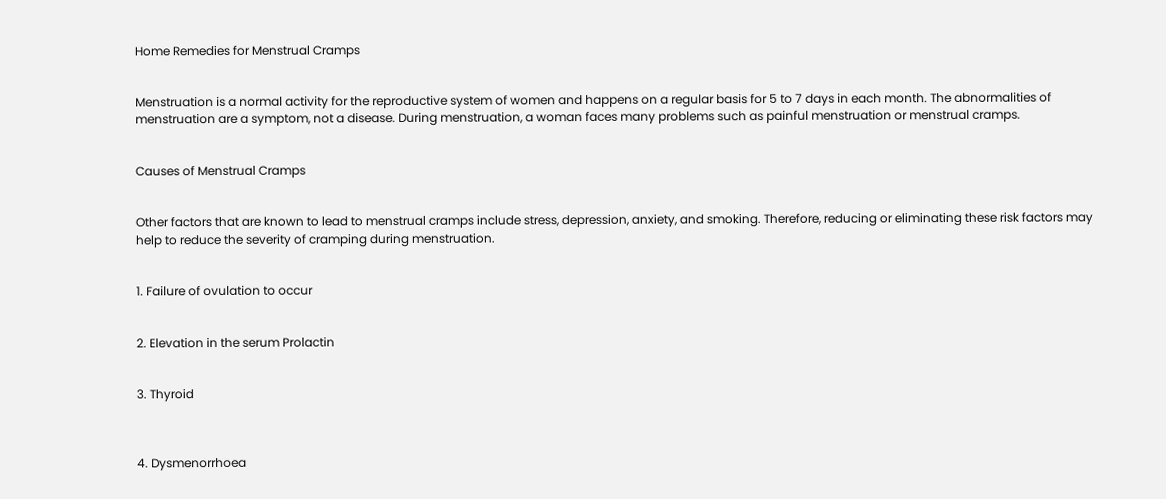Home Remedies for Menstrual Cramps


Menstruation is a normal activity for the reproductive system of women and happens on a regular basis for 5 to 7 days in each month. The abnormalities of menstruation are a symptom, not a disease. During menstruation, a woman faces many problems such as painful menstruation or menstrual cramps.


Causes of Menstrual Cramps


Other factors that are known to lead to menstrual cramps include stress, depression, anxiety, and smoking. Therefore, reducing or eliminating these risk factors may help to reduce the severity of cramping during menstruation.


1. Failure of ovulation to occur


2. Elevation in the serum Prolactin


3. Thyroid



4. Dysmenorrhoea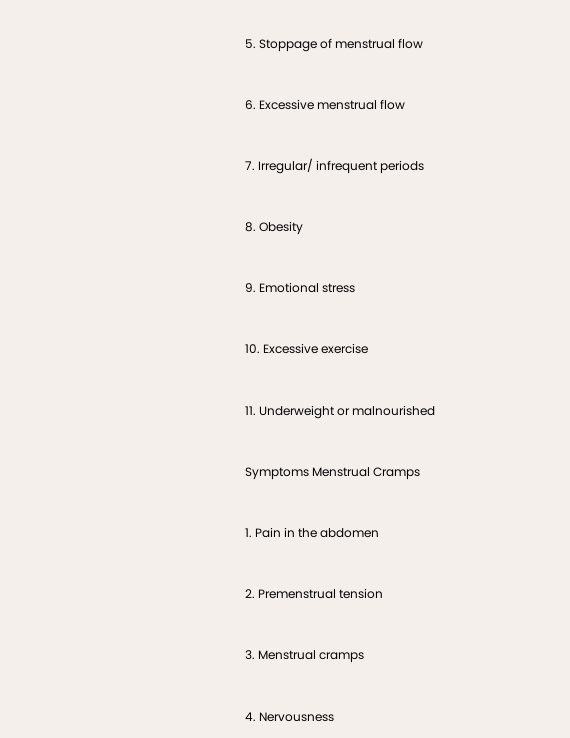5. Stoppage of menstrual flow


6. Excessive menstrual flow


7. Irregular/ infrequent periods


8. Obesity


9. Emotional stress


10. Excessive exercise


11. Underweight or malnourished


Symptoms Menstrual Cramps


1. Pain in the abdomen


2. Premenstrual tension


3. Menstrual cramps


4. Nervousness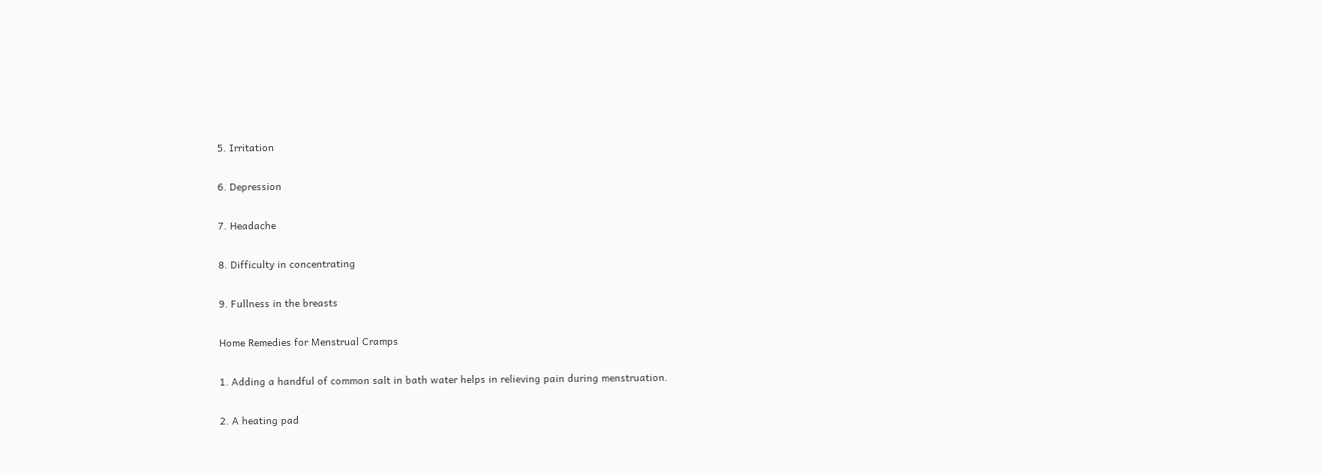5. Irritation


6. Depression


7. Headache


8. Difficulty in concentrating


9. Fullness in the breasts


Home Remedies for Menstrual Cramps


1. Adding a handful of common salt in bath water helps in relieving pain during menstruation.


2. A heating pad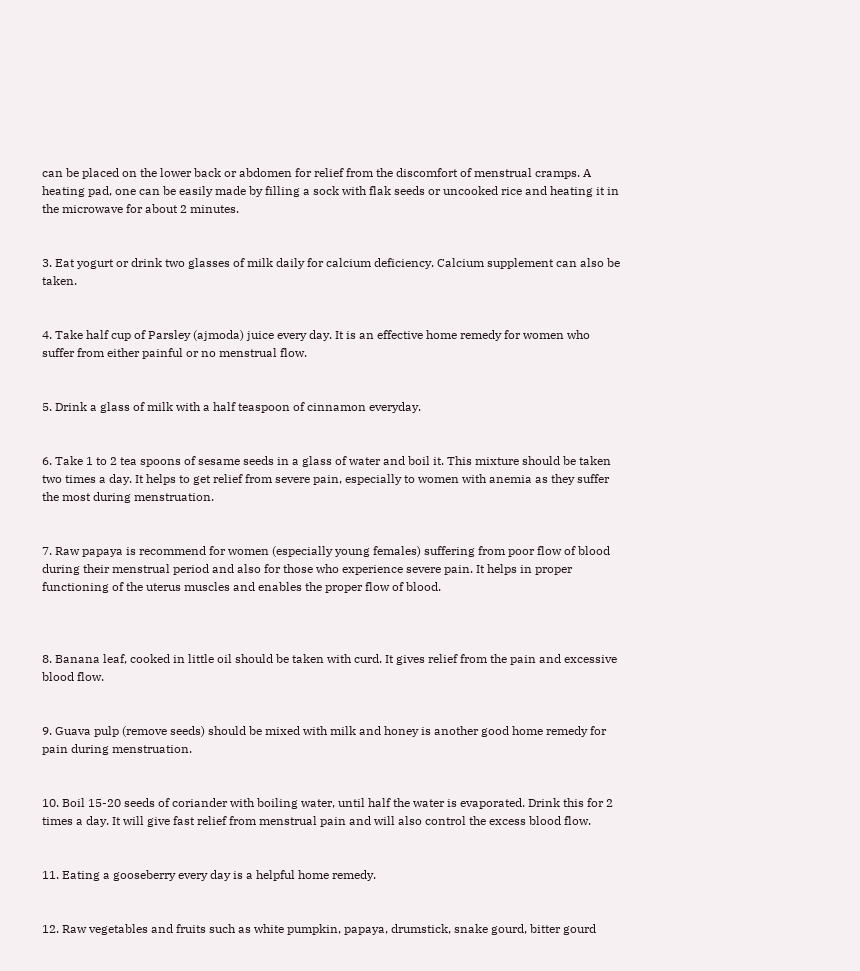can be placed on the lower back or abdomen for relief from the discomfort of menstrual cramps. A heating pad, one can be easily made by filling a sock with flak seeds or uncooked rice and heating it in the microwave for about 2 minutes.


3. Eat yogurt or drink two glasses of milk daily for calcium deficiency. Calcium supplement can also be taken.


4. Take half cup of Parsley (ajmoda) juice every day. It is an effective home remedy for women who suffer from either painful or no menstrual flow.


5. Drink a glass of milk with a half teaspoon of cinnamon everyday.


6. Take 1 to 2 tea spoons of sesame seeds in a glass of water and boil it. This mixture should be taken two times a day. It helps to get relief from severe pain, especially to women with anemia as they suffer the most during menstruation.


7. Raw papaya is recommend for women (especially young females) suffering from poor flow of blood during their menstrual period and also for those who experience severe pain. It helps in proper functioning of the uterus muscles and enables the proper flow of blood.



8. Banana leaf, cooked in little oil should be taken with curd. It gives relief from the pain and excessive blood flow.


9. Guava pulp (remove seeds) should be mixed with milk and honey is another good home remedy for pain during menstruation.


10. Boil 15-20 seeds of coriander with boiling water, until half the water is evaporated. Drink this for 2 times a day. It will give fast relief from menstrual pain and will also control the excess blood flow.


11. Eating a gooseberry every day is a helpful home remedy.


12. Raw vegetables and fruits such as white pumpkin, papaya, drumstick, snake gourd, bitter gourd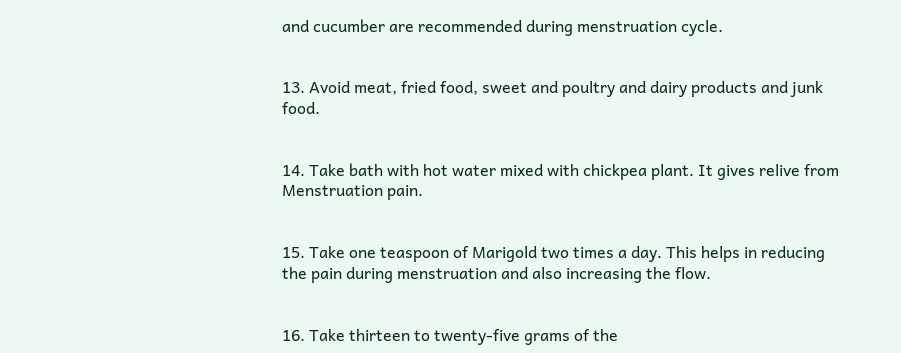and cucumber are recommended during menstruation cycle.


13. Avoid meat, fried food, sweet and poultry and dairy products and junk food.


14. Take bath with hot water mixed with chickpea plant. It gives relive from Menstruation pain.


15. Take one teaspoon of Marigold two times a day. This helps in reducing the pain during menstruation and also increasing the flow.


16. Take thirteen to twenty-five grams of the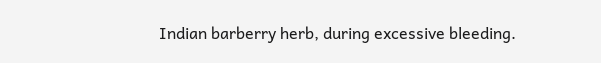Indian barberry herb, during excessive bleeding.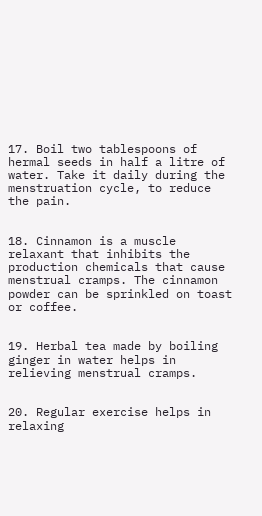17. Boil two tablespoons of hermal seeds in half a litre of water. Take it daily during the menstruation cycle, to reduce the pain.


18. Cinnamon is a muscle relaxant that inhibits the production chemicals that cause menstrual cramps. The cinnamon powder can be sprinkled on toast or coffee.


19. Herbal tea made by boiling ginger in water helps in relieving menstrual cramps.


20. Regular exercise helps in relaxing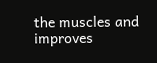the muscles and improves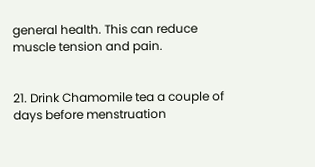general health. This can reduce muscle tension and pain.


21. Drink Chamomile tea a couple of days before menstruation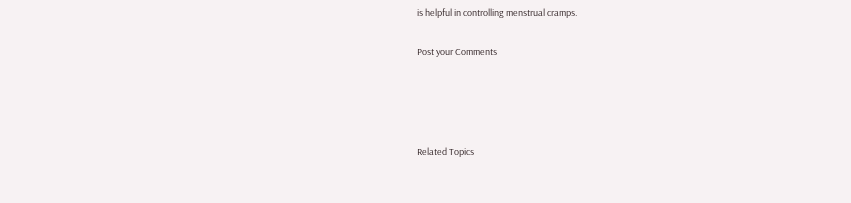is helpful in controlling menstrual cramps.

Post your Comments




Related Topics